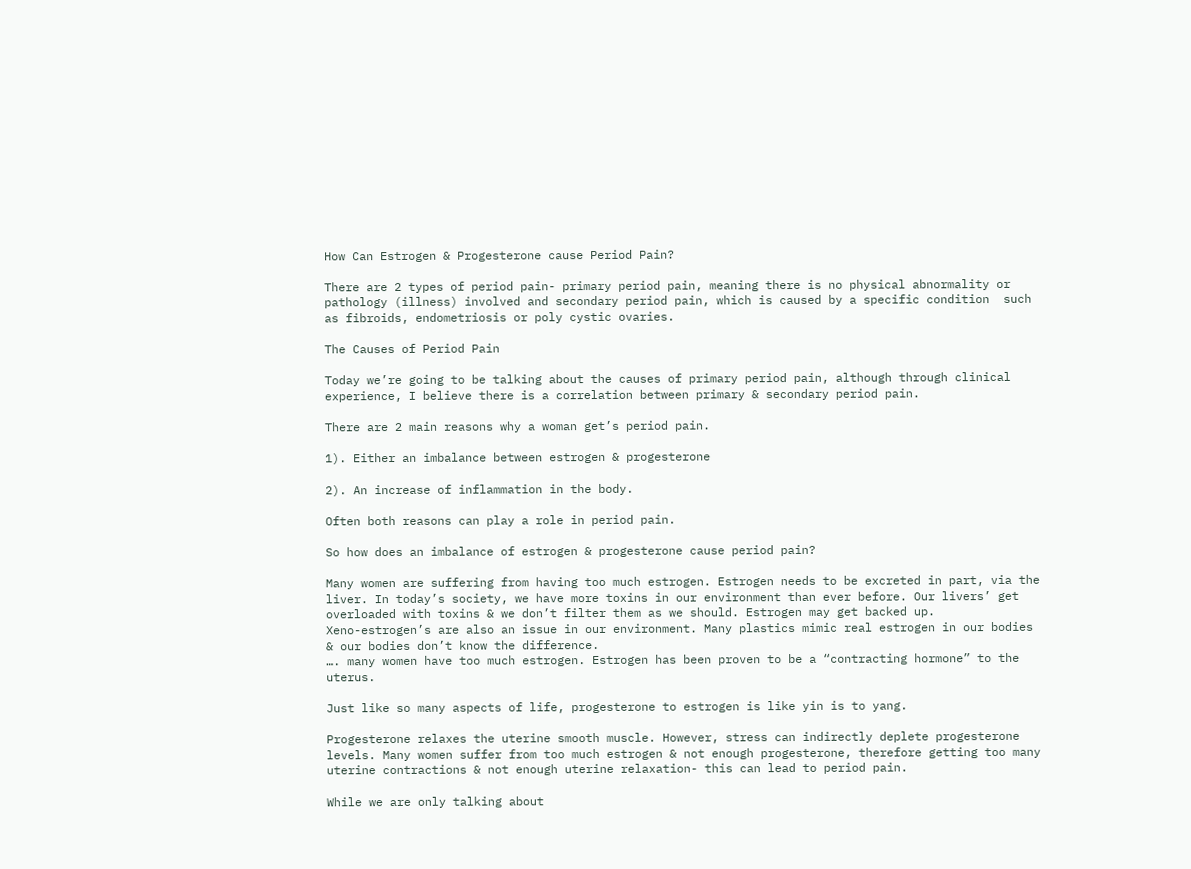How Can Estrogen & Progesterone cause Period Pain?

There are 2 types of period pain- primary period pain, meaning there is no physical abnormality or pathology (illness) involved and secondary period pain, which is caused by a specific condition  such as fibroids, endometriosis or poly cystic ovaries.

The Causes of Period Pain

Today we’re going to be talking about the causes of primary period pain, although through clinical experience, I believe there is a correlation between primary & secondary period pain.

There are 2 main reasons why a woman get’s period pain.

1). Either an imbalance between estrogen & progesterone

2). An increase of inflammation in the body.

Often both reasons can play a role in period pain.

So how does an imbalance of estrogen & progesterone cause period pain?

Many women are suffering from having too much estrogen. Estrogen needs to be excreted in part, via the liver. In today’s society, we have more toxins in our environment than ever before. Our livers’ get overloaded with toxins & we don’t filter them as we should. Estrogen may get backed up.
Xeno-estrogen’s are also an issue in our environment. Many plastics mimic real estrogen in our bodies & our bodies don’t know the difference.
…. many women have too much estrogen. Estrogen has been proven to be a “contracting hormone” to the uterus.

Just like so many aspects of life, progesterone to estrogen is like yin is to yang.

Progesterone relaxes the uterine smooth muscle. However, stress can indirectly deplete progesterone levels. Many women suffer from too much estrogen & not enough progesterone, therefore getting too many uterine contractions & not enough uterine relaxation- this can lead to period pain.

While we are only talking about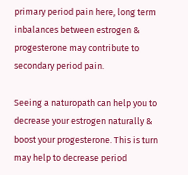primary period pain here, long term inbalances between estrogen & progesterone may contribute to secondary period pain.

Seeing a naturopath can help you to decrease your estrogen naturally & boost your progesterone. This is turn may help to decrease period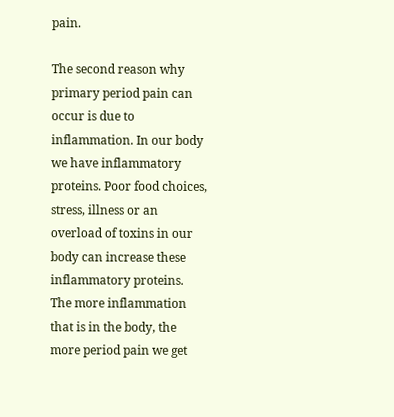pain.

The second reason why primary period pain can occur is due to inflammation. In our body we have inflammatory proteins. Poor food choices, stress, illness or an overload of toxins in our body can increase these inflammatory proteins. The more inflammation that is in the body, the more period pain we get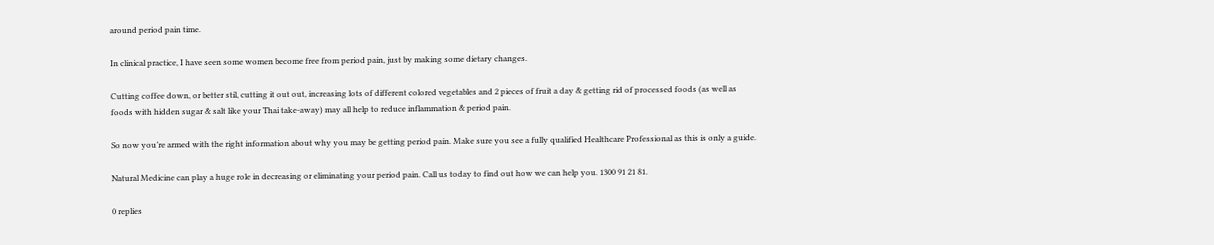around period pain time.

In clinical practice, I have seen some women become free from period pain, just by making some dietary changes.

Cutting coffee down, or better stil, cutting it out out, increasing lots of different colored vegetables and 2 pieces of fruit a day & getting rid of processed foods (as well as foods with hidden sugar & salt like your Thai take-away) may all help to reduce inflammation & period pain.

So now you’re armed with the right information about why you may be getting period pain. Make sure you see a fully qualified Healthcare Professional as this is only a guide.

Natural Medicine can play a huge role in decreasing or eliminating your period pain. Call us today to find out how we can help you. 1300 91 21 81.

0 replies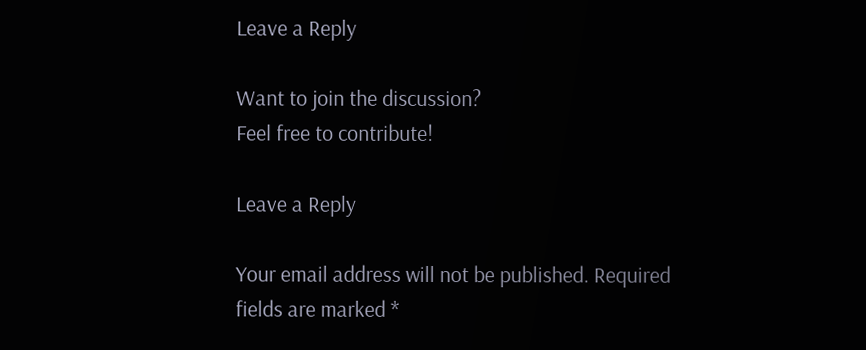Leave a Reply

Want to join the discussion?
Feel free to contribute!

Leave a Reply

Your email address will not be published. Required fields are marked *